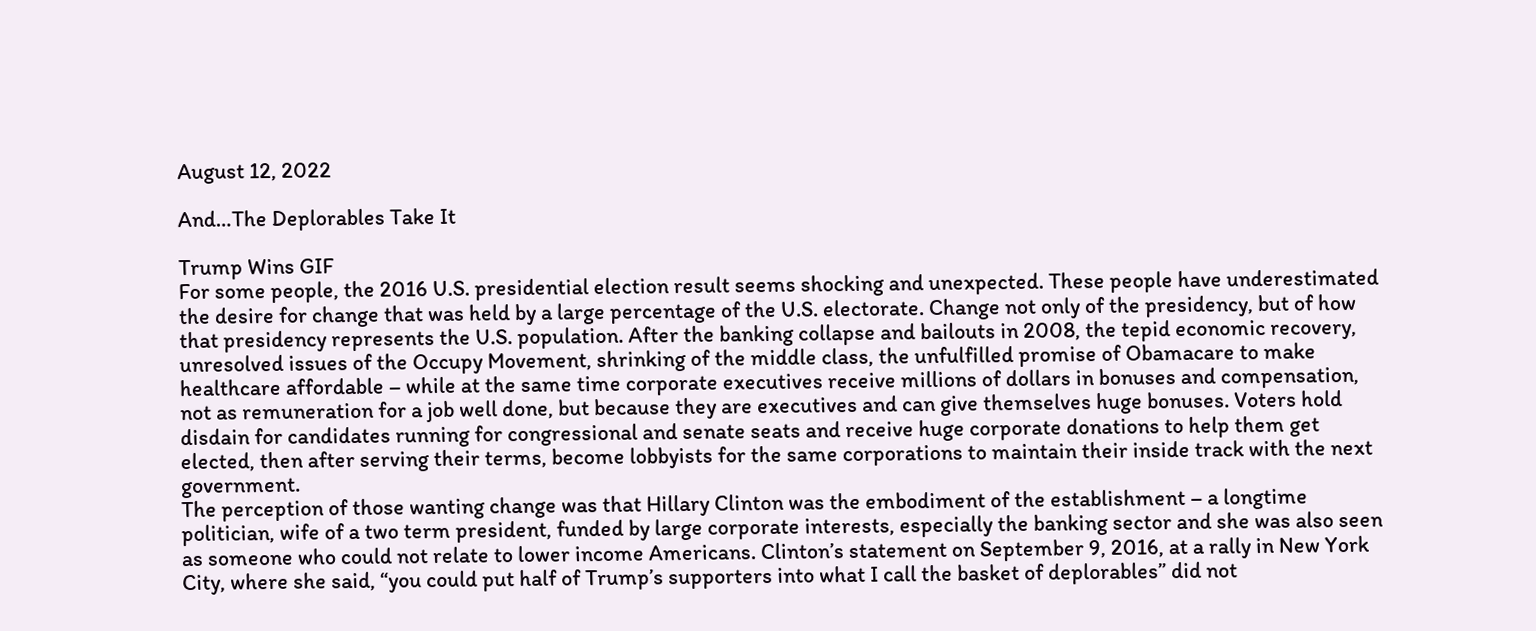August 12, 2022

And…The Deplorables Take It

Trump Wins GIF
For some people, the 2016 U.S. presidential election result seems shocking and unexpected. These people have underestimated the desire for change that was held by a large percentage of the U.S. electorate. Change not only of the presidency, but of how that presidency represents the U.S. population. After the banking collapse and bailouts in 2008, the tepid economic recovery, unresolved issues of the Occupy Movement, shrinking of the middle class, the unfulfilled promise of Obamacare to make healthcare affordable – while at the same time corporate executives receive millions of dollars in bonuses and compensation, not as remuneration for a job well done, but because they are executives and can give themselves huge bonuses. Voters hold disdain for candidates running for congressional and senate seats and receive huge corporate donations to help them get elected, then after serving their terms, become lobbyists for the same corporations to maintain their inside track with the next government.
The perception of those wanting change was that Hillary Clinton was the embodiment of the establishment – a longtime politician, wife of a two term president, funded by large corporate interests, especially the banking sector and she was also seen as someone who could not relate to lower income Americans. Clinton’s statement on September 9, 2016, at a rally in New York City, where she said, “you could put half of Trump’s supporters into what I call the basket of deplorables” did not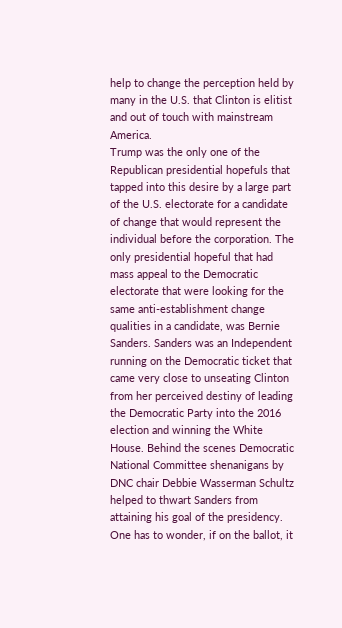help to change the perception held by many in the U.S. that Clinton is elitist and out of touch with mainstream America.
Trump was the only one of the Republican presidential hopefuls that tapped into this desire by a large part of the U.S. electorate for a candidate of change that would represent the individual before the corporation. The only presidential hopeful that had mass appeal to the Democratic electorate that were looking for the same anti-establishment change qualities in a candidate, was Bernie Sanders. Sanders was an Independent running on the Democratic ticket that came very close to unseating Clinton from her perceived destiny of leading the Democratic Party into the 2016 election and winning the White House. Behind the scenes Democratic National Committee shenanigans by DNC chair Debbie Wasserman Schultz helped to thwart Sanders from attaining his goal of the presidency.
One has to wonder, if on the ballot, it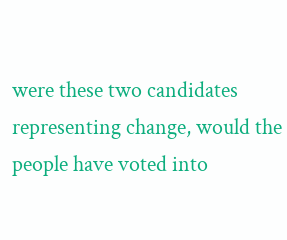were these two candidates representing change, would the people have voted into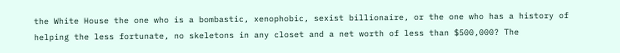the White House the one who is a bombastic, xenophobic, sexist billionaire, or the one who has a history of helping the less fortunate, no skeletons in any closet and a net worth of less than $500,000? The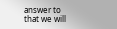answer to that we will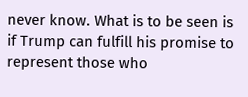never know. What is to be seen is if Trump can fulfill his promise to represent those who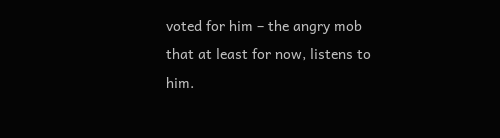voted for him – the angry mob that at least for now, listens to him.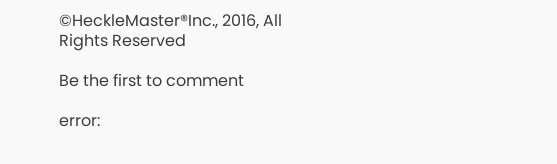©HeckleMaster®Inc., 2016, All Rights Reserved

Be the first to comment

error: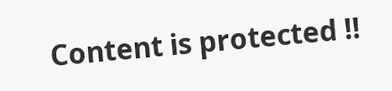Content is protected !!